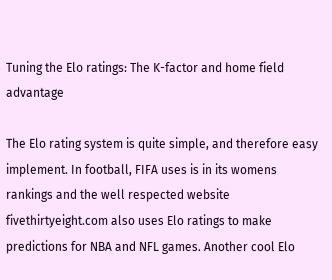Tuning the Elo ratings: The K-factor and home field advantage

The Elo rating system is quite simple, and therefore easy implement. In football, FIFA uses is in its womens rankings and the well respected website fivethirtyeight.com also uses Elo ratings to make predictions for NBA and NFL games. Another cool Elo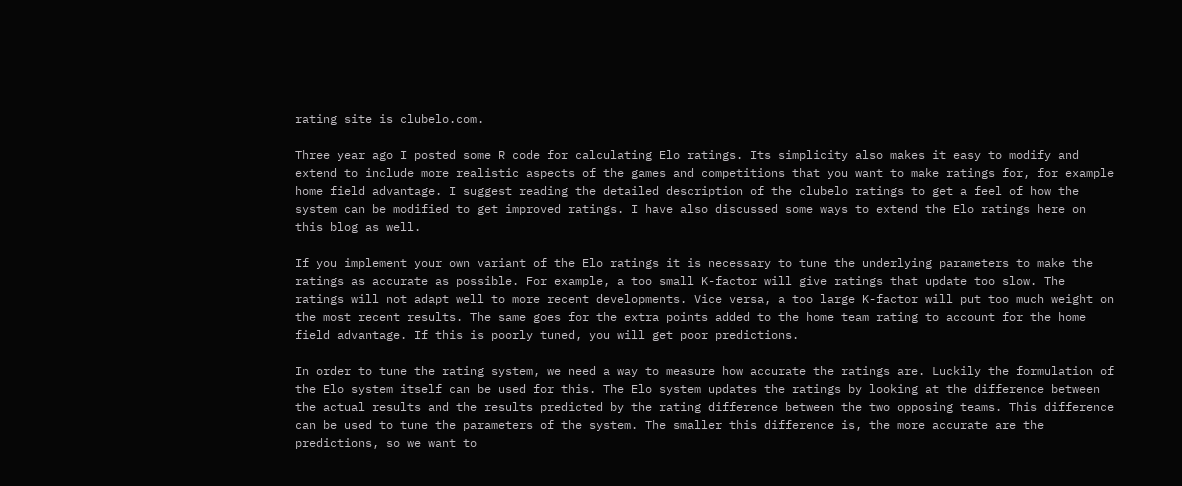rating site is clubelo.com.

Three year ago I posted some R code for calculating Elo ratings. Its simplicity also makes it easy to modify and extend to include more realistic aspects of the games and competitions that you want to make ratings for, for example home field advantage. I suggest reading the detailed description of the clubelo ratings to get a feel of how the system can be modified to get improved ratings. I have also discussed some ways to extend the Elo ratings here on this blog as well.

If you implement your own variant of the Elo ratings it is necessary to tune the underlying parameters to make the ratings as accurate as possible. For example, a too small K-factor will give ratings that update too slow. The ratings will not adapt well to more recent developments. Vice versa, a too large K-factor will put too much weight on the most recent results. The same goes for the extra points added to the home team rating to account for the home field advantage. If this is poorly tuned, you will get poor predictions.

In order to tune the rating system, we need a way to measure how accurate the ratings are. Luckily the formulation of the Elo system itself can be used for this. The Elo system updates the ratings by looking at the difference between the actual results and the results predicted by the rating difference between the two opposing teams. This difference can be used to tune the parameters of the system. The smaller this difference is, the more accurate are the predictions, so we want to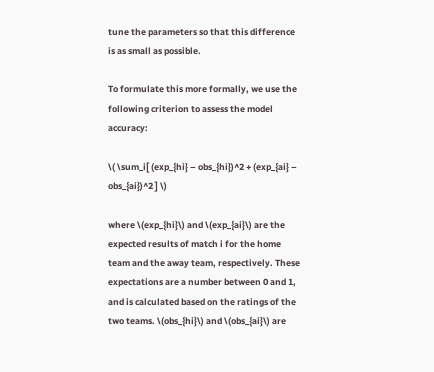tune the parameters so that this difference is as small as possible.

To formulate this more formally, we use the following criterion to assess the model accuracy:

\( \sum_i[ (exp_{hi} – obs_{hi})^2 + (exp_{ai} – obs_{ai})^2 ] \)

where \(exp_{hi}\) and \(exp_{ai}\) are the expected results of match i for the home team and the away team, respectively. These expectations are a number between 0 and 1, and is calculated based on the ratings of the two teams. \(obs_{hi}\) and \(obs_{ai}\) are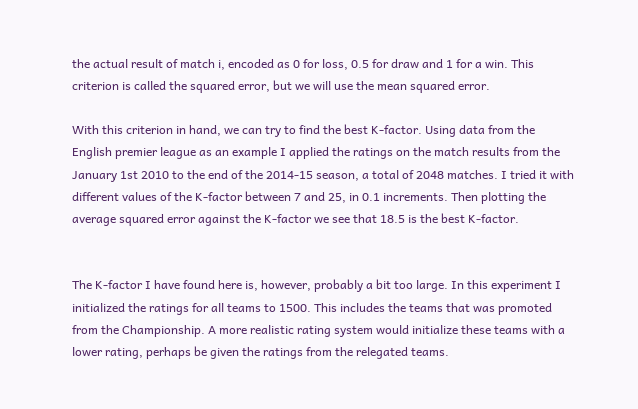the actual result of match i, encoded as 0 for loss, 0.5 for draw and 1 for a win. This criterion is called the squared error, but we will use the mean squared error.

With this criterion in hand, we can try to find the best K-factor. Using data from the English premier league as an example I applied the ratings on the match results from the January 1st 2010 to the end of the 2014-15 season, a total of 2048 matches. I tried it with different values of the K-factor between 7 and 25, in 0.1 increments. Then plotting the average squared error against the K-factor we see that 18.5 is the best K-factor.


The K-factor I have found here is, however, probably a bit too large. In this experiment I initialized the ratings for all teams to 1500. This includes the teams that was promoted from the Championship. A more realistic rating system would initialize these teams with a lower rating, perhaps be given the ratings from the relegated teams.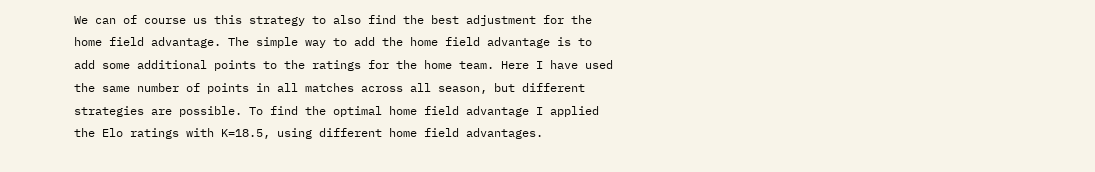We can of course us this strategy to also find the best adjustment for the home field advantage. The simple way to add the home field advantage is to add some additional points to the ratings for the home team. Here I have used the same number of points in all matches across all season, but different strategies are possible. To find the optimal home field advantage I applied the Elo ratings with K=18.5, using different home field advantages.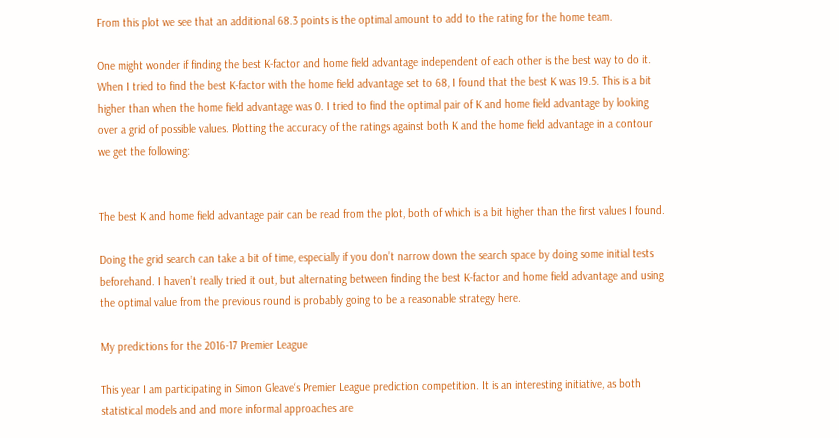From this plot we see that an additional 68.3 points is the optimal amount to add to the rating for the home team.

One might wonder if finding the best K-factor and home field advantage independent of each other is the best way to do it. When I tried to find the best K-factor with the home field advantage set to 68, I found that the best K was 19.5. This is a bit higher than when the home field advantage was 0. I tried to find the optimal pair of K and home field advantage by looking over a grid of possible values. Plotting the accuracy of the ratings against both K and the home field advantage in a contour we get the following:


The best K and home field advantage pair can be read from the plot, both of which is a bit higher than the first values I found.

Doing the grid search can take a bit of time, especially if you don’t narrow down the search space by doing some initial tests beforehand. I haven’t really tried it out, but alternating between finding the best K-factor and home field advantage and using the optimal value from the previous round is probably going to be a reasonable strategy here.

My predictions for the 2016-17 Premier League

This year I am participating in Simon Gleave‘s Premier League prediction competition. It is an interesting initiative, as both statistical models and and more informal approaches are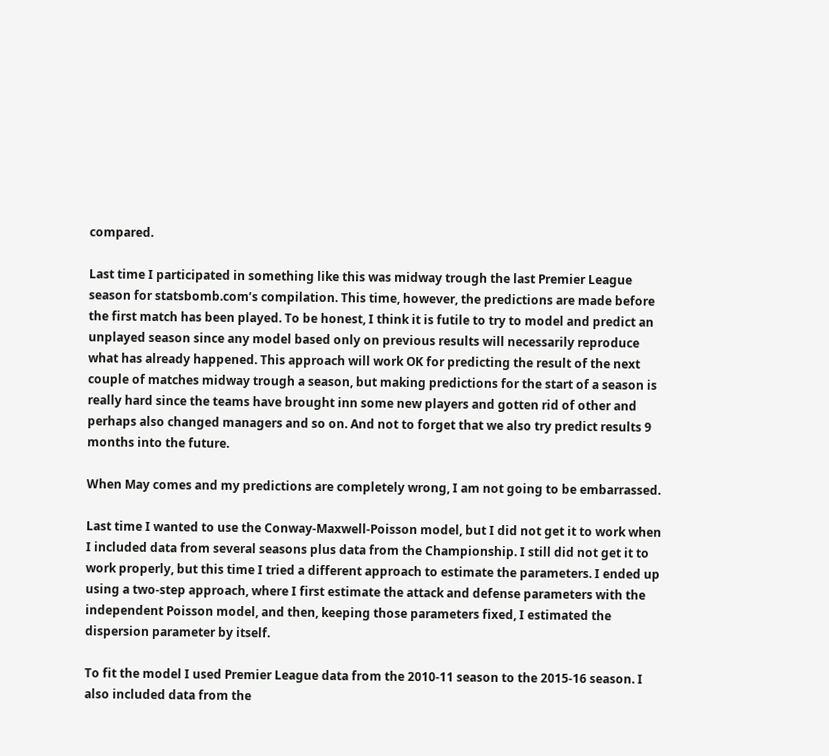compared.

Last time I participated in something like this was midway trough the last Premier League season for statsbomb.com’s compilation. This time, however, the predictions are made before the first match has been played. To be honest, I think it is futile to try to model and predict an unplayed season since any model based only on previous results will necessarily reproduce what has already happened. This approach will work OK for predicting the result of the next couple of matches midway trough a season, but making predictions for the start of a season is really hard since the teams have brought inn some new players and gotten rid of other and perhaps also changed managers and so on. And not to forget that we also try predict results 9 months into the future.

When May comes and my predictions are completely wrong, I am not going to be embarrassed.

Last time I wanted to use the Conway-Maxwell-Poisson model, but I did not get it to work when I included data from several seasons plus data from the Championship. I still did not get it to work properly, but this time I tried a different approach to estimate the parameters. I ended up using a two-step approach, where I first estimate the attack and defense parameters with the independent Poisson model, and then, keeping those parameters fixed, I estimated the dispersion parameter by itself.

To fit the model I used Premier League data from the 2010-11 season to the 2015-16 season. I also included data from the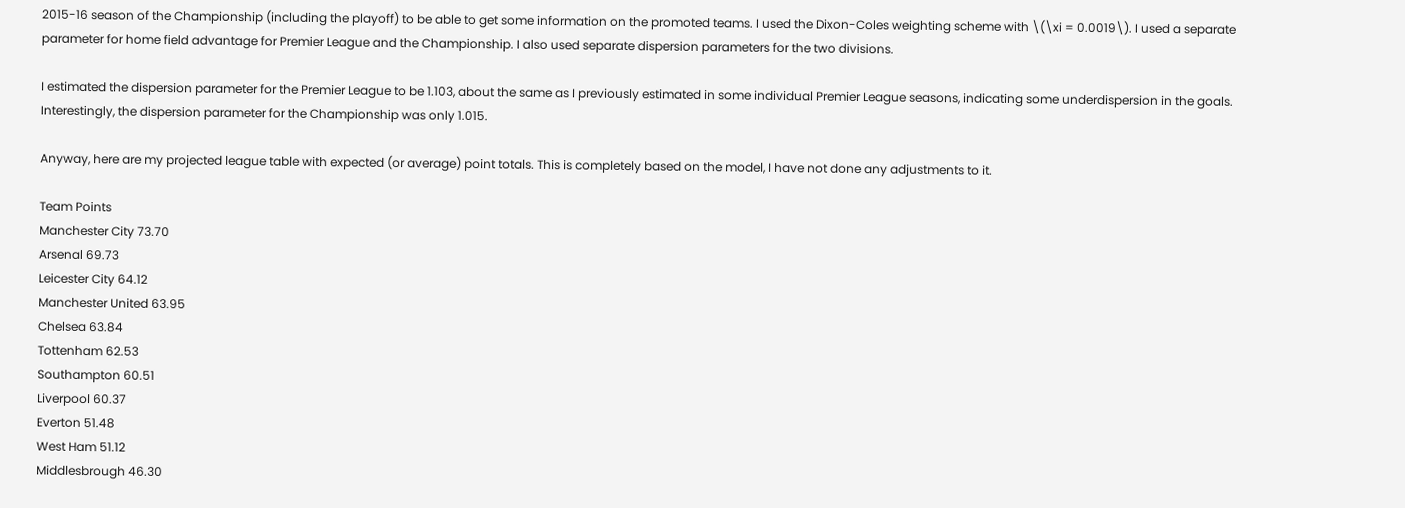2015-16 season of the Championship (including the playoff) to be able to get some information on the promoted teams. I used the Dixon-Coles weighting scheme with \(\xi = 0.0019\). I used a separate parameter for home field advantage for Premier League and the Championship. I also used separate dispersion parameters for the two divisions.

I estimated the dispersion parameter for the Premier League to be 1.103, about the same as I previously estimated in some individual Premier League seasons, indicating some underdispersion in the goals. Interestingly, the dispersion parameter for the Championship was only 1.015.

Anyway, here are my projected league table with expected (or average) point totals. This is completely based on the model, I have not done any adjustments to it.

Team Points
Manchester City 73.70
Arsenal 69.73
Leicester City 64.12
Manchester United 63.95
Chelsea 63.84
Tottenham 62.53
Southampton 60.51
Liverpool 60.37
Everton 51.48
West Ham 51.12
Middlesbrough 46.30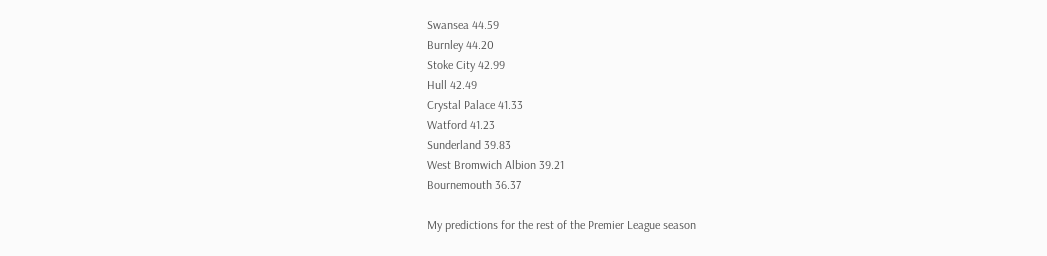Swansea 44.59
Burnley 44.20
Stoke City 42.99
Hull 42.49
Crystal Palace 41.33
Watford 41.23
Sunderland 39.83
West Bromwich Albion 39.21
Bournemouth 36.37

My predictions for the rest of the Premier League season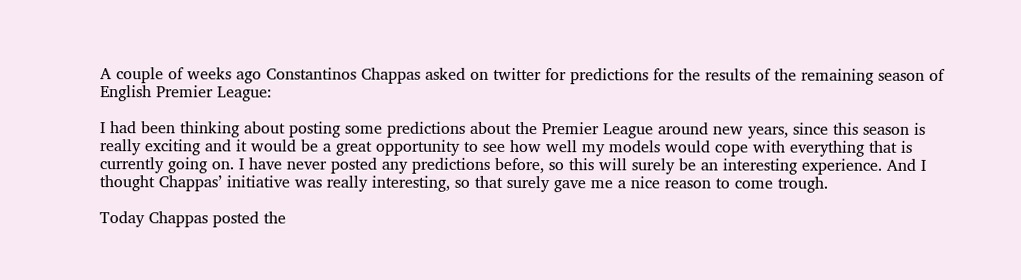A couple of weeks ago Constantinos Chappas asked on twitter for predictions for the results of the remaining season of English Premier League:

I had been thinking about posting some predictions about the Premier League around new years, since this season is really exciting and it would be a great opportunity to see how well my models would cope with everything that is currently going on. I have never posted any predictions before, so this will surely be an interesting experience. And I thought Chappas’ initiative was really interesting, so that surely gave me a nice reason to come trough.

Today Chappas posted the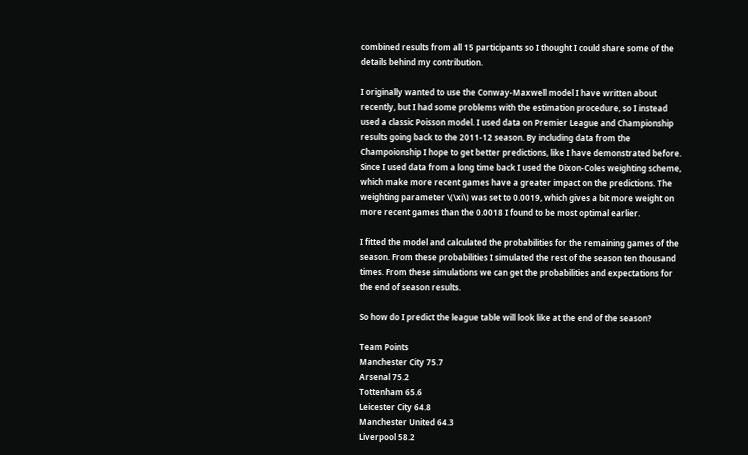combined results from all 15 participants so I thought I could share some of the details behind my contribution.

I originally wanted to use the Conway-Maxwell model I have written about recently, but I had some problems with the estimation procedure, so I instead used a classic Poisson model. I used data on Premier League and Championship results going back to the 2011-12 season. By including data from the Champoionship I hope to get better predictions, like I have demonstrated before. Since I used data from a long time back I used the Dixon-Coles weighting scheme, which make more recent games have a greater impact on the predictions. The weighting parameter \(\xi\) was set to 0.0019, which gives a bit more weight on more recent games than the 0.0018 I found to be most optimal earlier.

I fitted the model and calculated the probabilities for the remaining games of the season. From these probabilities I simulated the rest of the season ten thousand times. From these simulations we can get the probabilities and expectations for the end of season results.

So how do I predict the league table will look like at the end of the season?

Team Points
Manchester City 75.7
Arsenal 75.2
Tottenham 65.6
Leicester City 64.8
Manchester United 64.3
Liverpool 58.2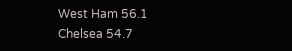West Ham 56.1
Chelsea 54.7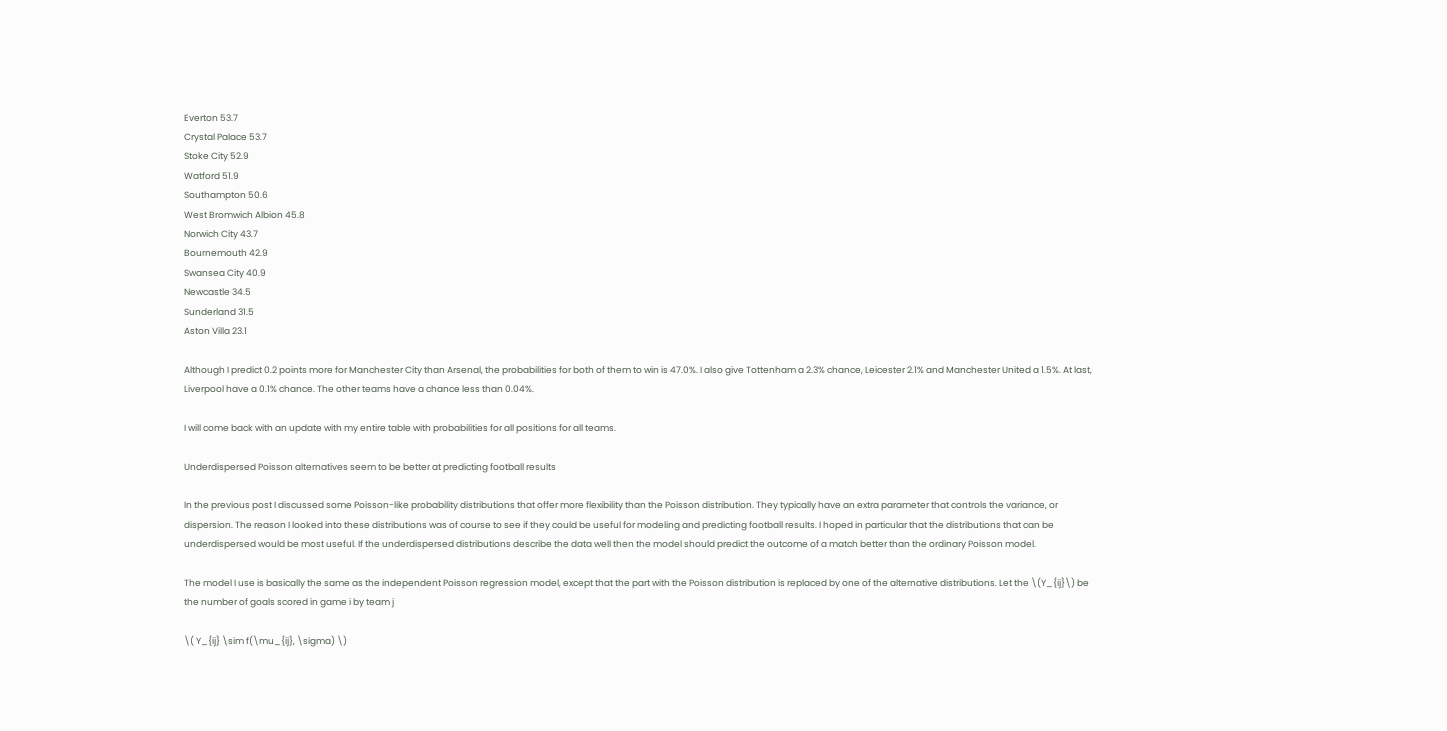Everton 53.7
Crystal Palace 53.7
Stoke City 52.9
Watford 51.9
Southampton 50.6
West Bromwich Albion 45.8
Norwich City 43.7
Bournemouth 42.9
Swansea City 40.9
Newcastle 34.5
Sunderland 31.5
Aston Villa 23.1

Although I predict 0.2 points more for Manchester City than Arsenal, the probabilities for both of them to win is 47.0%. I also give Tottenham a 2.3% chance, Leicester 2.1% and Manchester United a 1.5%. At last, Liverpool have a 0.1% chance. The other teams have a chance less than 0.04%.

I will come back with an update with my entire table with probabilities for all positions for all teams.

Underdispersed Poisson alternatives seem to be better at predicting football results

In the previous post I discussed some Poisson-like probability distributions that offer more flexibility than the Poisson distribution. They typically have an extra parameter that controls the variance, or dispersion. The reason I looked into these distributions was of course to see if they could be useful for modeling and predicting football results. I hoped in particular that the distributions that can be underdispersed would be most useful. If the underdispersed distributions describe the data well then the model should predict the outcome of a match better than the ordinary Poisson model.

The model I use is basically the same as the independent Poisson regression model, except that the part with the Poisson distribution is replaced by one of the alternative distributions. Let the \(Y_{ij}\) be the number of goals scored in game i by team j

\( Y_{ij} \sim f(\mu_{ij}, \sigma) \)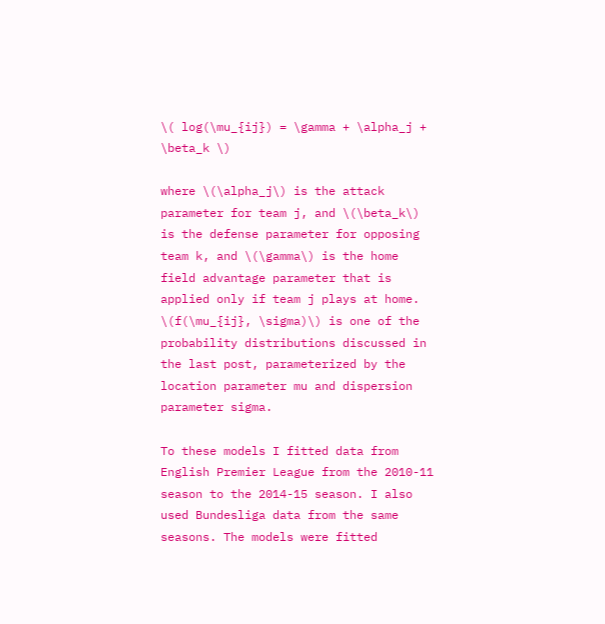\( log(\mu_{ij}) = \gamma + \alpha_j + \beta_k \)

where \(\alpha_j\) is the attack parameter for team j, and \(\beta_k\) is the defense parameter for opposing team k, and \(\gamma\) is the home field advantage parameter that is applied only if team j plays at home. \(f(\mu_{ij}, \sigma)\) is one of the probability distributions discussed in the last post, parameterized by the location parameter mu and dispersion parameter sigma.

To these models I fitted data from English Premier League from the 2010-11 season to the 2014-15 season. I also used Bundesliga data from the same seasons. The models were fitted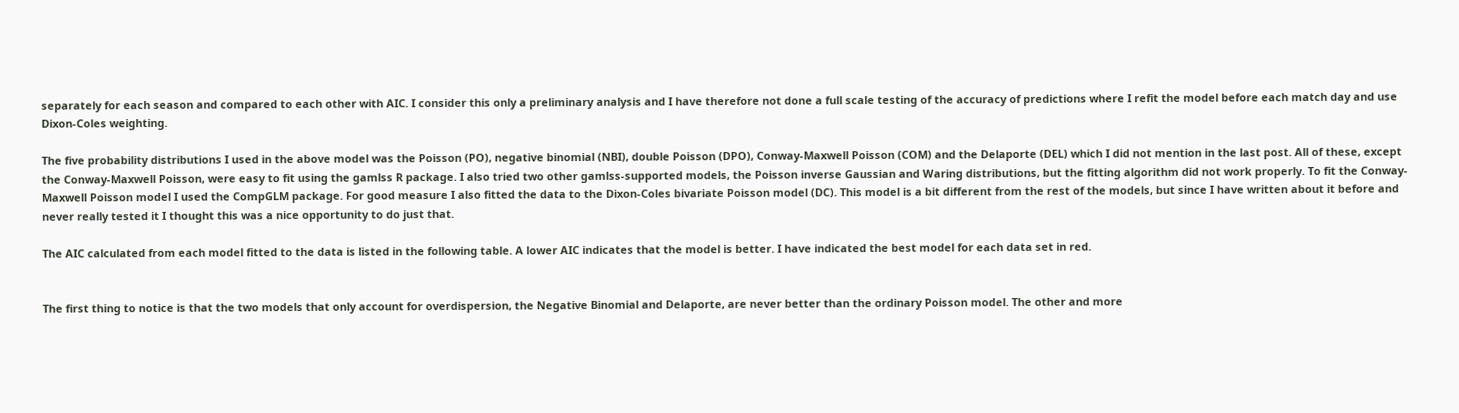separately for each season and compared to each other with AIC. I consider this only a preliminary analysis and I have therefore not done a full scale testing of the accuracy of predictions where I refit the model before each match day and use Dixon-Coles weighting.

The five probability distributions I used in the above model was the Poisson (PO), negative binomial (NBI), double Poisson (DPO), Conway-Maxwell Poisson (COM) and the Delaporte (DEL) which I did not mention in the last post. All of these, except the Conway-Maxwell Poisson, were easy to fit using the gamlss R package. I also tried two other gamlss-supported models, the Poisson inverse Gaussian and Waring distributions, but the fitting algorithm did not work properly. To fit the Conway-Maxwell Poisson model I used the CompGLM package. For good measure I also fitted the data to the Dixon-Coles bivariate Poisson model (DC). This model is a bit different from the rest of the models, but since I have written about it before and never really tested it I thought this was a nice opportunity to do just that.

The AIC calculated from each model fitted to the data is listed in the following table. A lower AIC indicates that the model is better. I have indicated the best model for each data set in red.


The first thing to notice is that the two models that only account for overdispersion, the Negative Binomial and Delaporte, are never better than the ordinary Poisson model. The other and more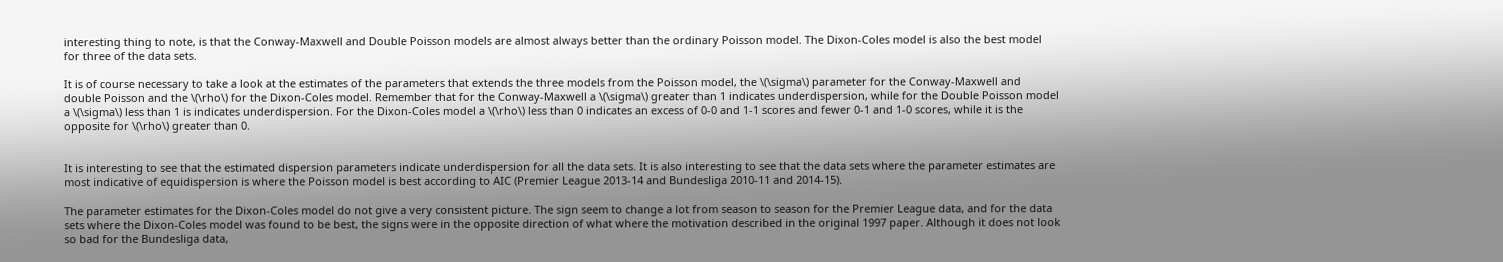interesting thing to note, is that the Conway-Maxwell and Double Poisson models are almost always better than the ordinary Poisson model. The Dixon-Coles model is also the best model for three of the data sets.

It is of course necessary to take a look at the estimates of the parameters that extends the three models from the Poisson model, the \(\sigma\) parameter for the Conway-Maxwell and double Poisson and the \(\rho\) for the Dixon-Coles model. Remember that for the Conway-Maxwell a \(\sigma\) greater than 1 indicates underdispersion, while for the Double Poisson model a \(\sigma\) less than 1 is indicates underdispersion. For the Dixon-Coles model a \(\rho\) less than 0 indicates an excess of 0-0 and 1-1 scores and fewer 0-1 and 1-0 scores, while it is the opposite for \(\rho\) greater than 0.


It is interesting to see that the estimated dispersion parameters indicate underdispersion for all the data sets. It is also interesting to see that the data sets where the parameter estimates are most indicative of equidispersion is where the Poisson model is best according to AIC (Premier League 2013-14 and Bundesliga 2010-11 and 2014-15).

The parameter estimates for the Dixon-Coles model do not give a very consistent picture. The sign seem to change a lot from season to season for the Premier League data, and for the data sets where the Dixon-Coles model was found to be best, the signs were in the opposite direction of what where the motivation described in the original 1997 paper. Although it does not look so bad for the Bundesliga data,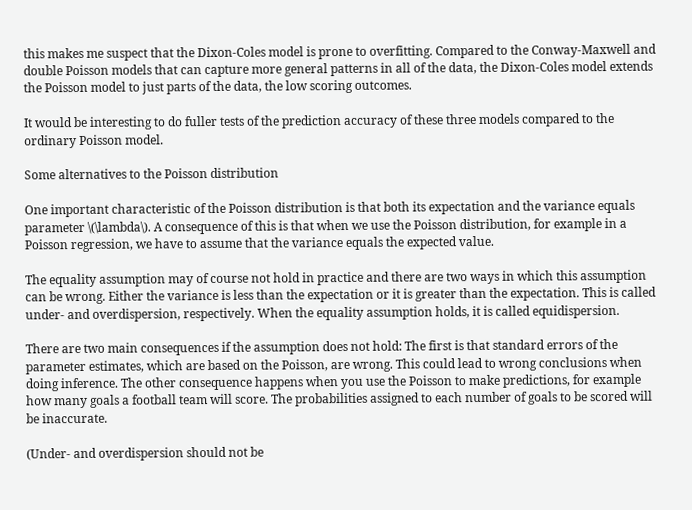this makes me suspect that the Dixon-Coles model is prone to overfitting. Compared to the Conway-Maxwell and double Poisson models that can capture more general patterns in all of the data, the Dixon-Coles model extends the Poisson model to just parts of the data, the low scoring outcomes.

It would be interesting to do fuller tests of the prediction accuracy of these three models compared to the ordinary Poisson model.

Some alternatives to the Poisson distribution

One important characteristic of the Poisson distribution is that both its expectation and the variance equals parameter \(\lambda\). A consequence of this is that when we use the Poisson distribution, for example in a Poisson regression, we have to assume that the variance equals the expected value.

The equality assumption may of course not hold in practice and there are two ways in which this assumption can be wrong. Either the variance is less than the expectation or it is greater than the expectation. This is called under- and overdispersion, respectively. When the equality assumption holds, it is called equidispersion.

There are two main consequences if the assumption does not hold: The first is that standard errors of the parameter estimates, which are based on the Poisson, are wrong. This could lead to wrong conclusions when doing inference. The other consequence happens when you use the Poisson to make predictions, for example how many goals a football team will score. The probabilities assigned to each number of goals to be scored will be inaccurate.

(Under- and overdispersion should not be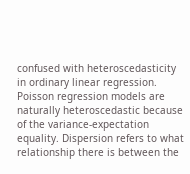confused with heteroscedasticity in ordinary linear regression. Poisson regression models are naturally heteroscedastic because of the variance-expectation equality. Dispersion refers to what relationship there is between the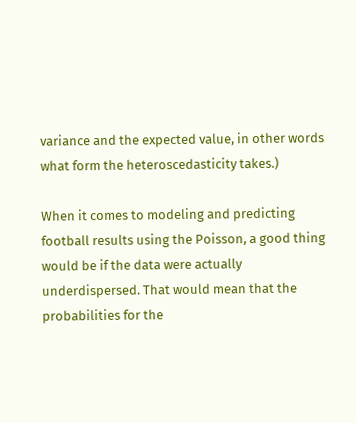variance and the expected value, in other words what form the heteroscedasticity takes.)

When it comes to modeling and predicting football results using the Poisson, a good thing would be if the data were actually underdispersed. That would mean that the probabilities for the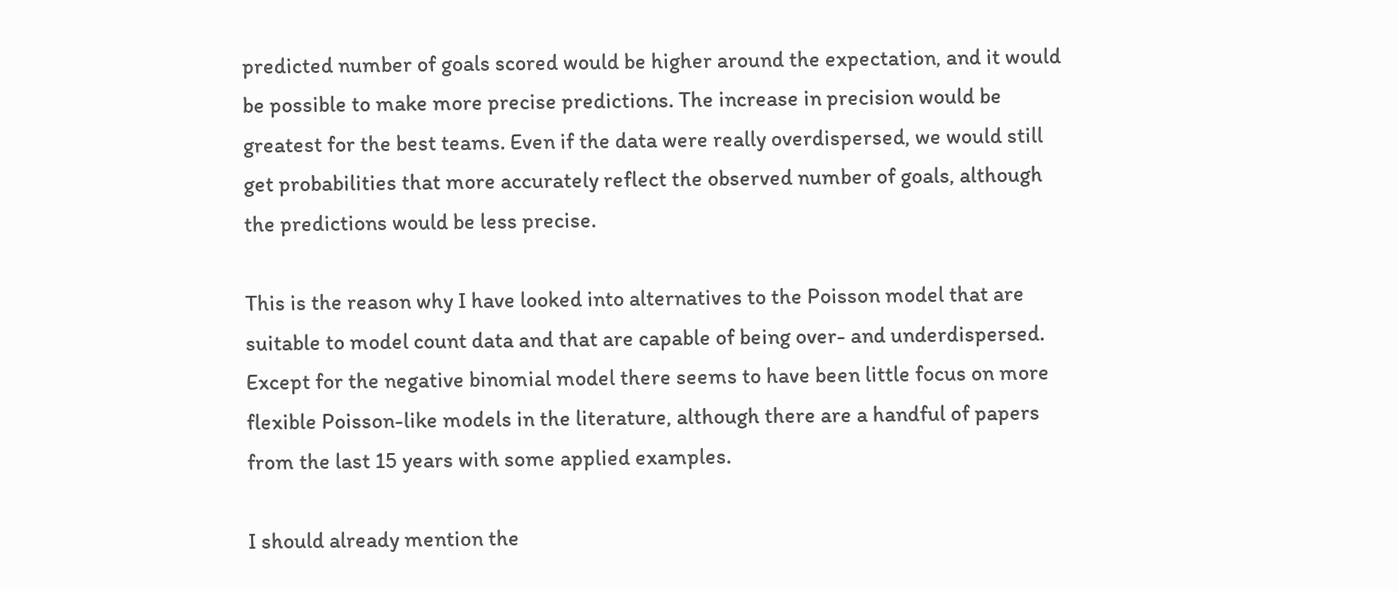predicted number of goals scored would be higher around the expectation, and it would be possible to make more precise predictions. The increase in precision would be greatest for the best teams. Even if the data were really overdispersed, we would still get probabilities that more accurately reflect the observed number of goals, although the predictions would be less precise.

This is the reason why I have looked into alternatives to the Poisson model that are suitable to model count data and that are capable of being over- and underdispersed. Except for the negative binomial model there seems to have been little focus on more flexible Poisson-like models in the literature, although there are a handful of papers from the last 15 years with some applied examples.

I should already mention the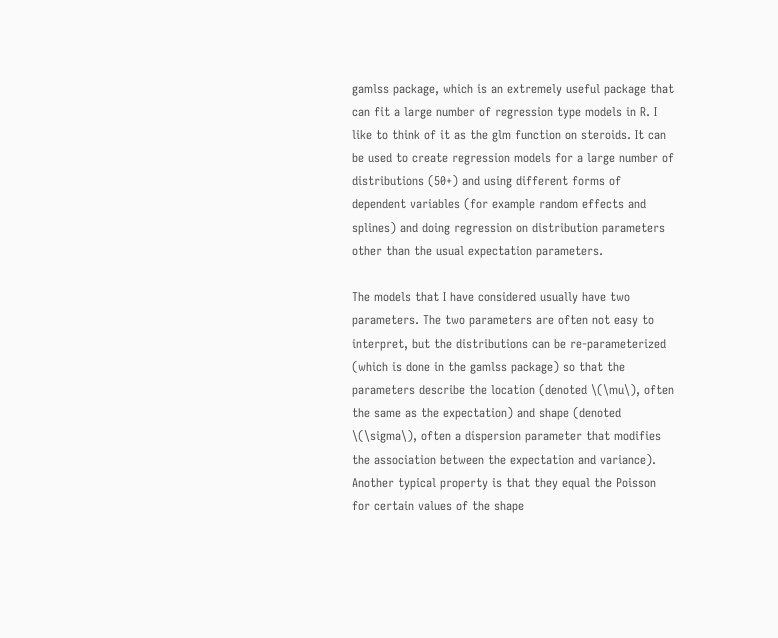gamlss package, which is an extremely useful package that can fit a large number of regression type models in R. I like to think of it as the glm function on steroids. It can be used to create regression models for a large number of distributions (50+) and using different forms of dependent variables (for example random effects and splines) and doing regression on distribution parameters other than the usual expectation parameters.

The models that I have considered usually have two parameters. The two parameters are often not easy to interpret, but the distributions can be re-parameterized (which is done in the gamlss package) so that the parameters describe the location (denoted \(\mu\), often the same as the expectation) and shape (denoted \(\sigma\), often a dispersion parameter that modifies the association between the expectation and variance). Another typical property is that they equal the Poisson for certain values of the shape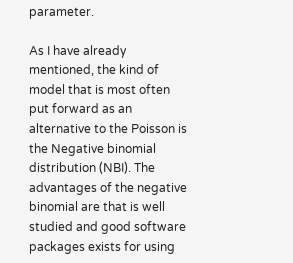parameter.

As I have already mentioned, the kind of model that is most often put forward as an alternative to the Poisson is the Negative binomial distribution (NBI). The advantages of the negative binomial are that is well studied and good software packages exists for using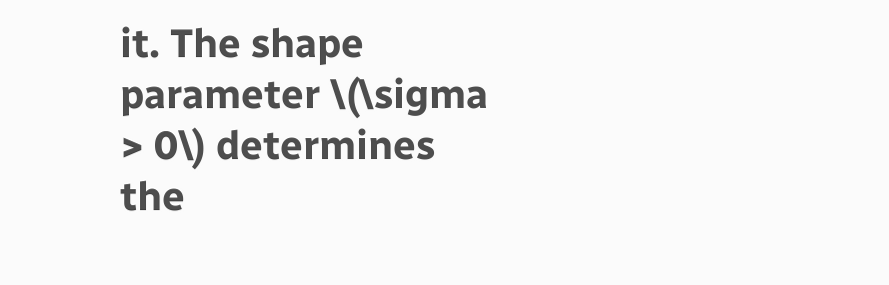it. The shape parameter \(\sigma > 0\) determines the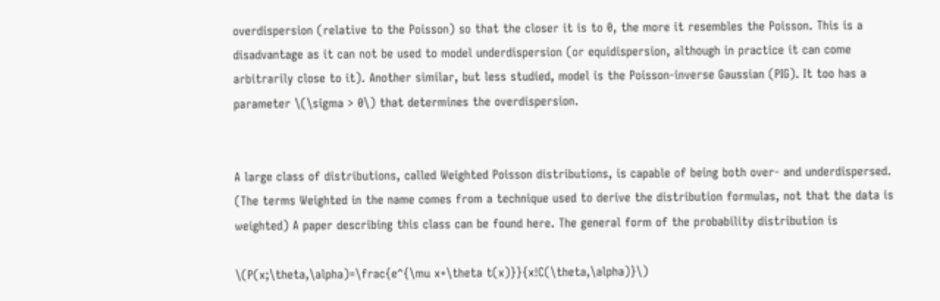overdispersion (relative to the Poisson) so that the closer it is to 0, the more it resembles the Poisson. This is a disadvantage as it can not be used to model underdispersion (or equidispersion, although in practice it can come arbitrarily close to it). Another similar, but less studied, model is the Poisson-inverse Gaussian (PIG). It too has a parameter \(\sigma > 0\) that determines the overdispersion.


A large class of distributions, called Weighted Poisson distributions, is capable of being both over- and underdispersed. (The terms Weighted in the name comes from a technique used to derive the distribution formulas, not that the data is weighted) A paper describing this class can be found here. The general form of the probability distribution is

\(P(x;\theta,\alpha)=\frac{e^{\mu x+\theta t(x)}}{x!C(\theta,\alpha)}\)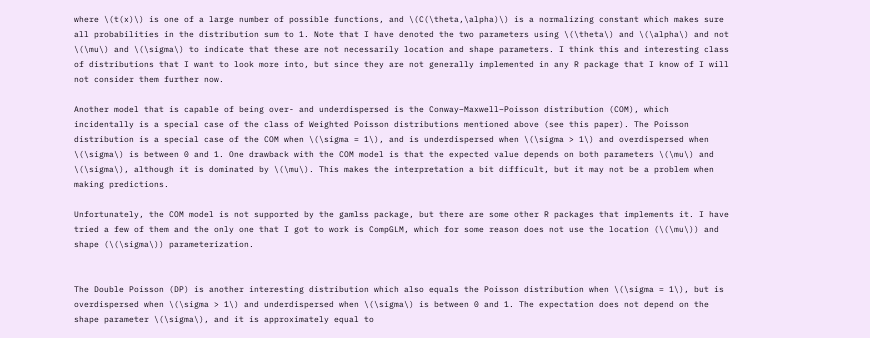where \(t(x)\) is one of a large number of possible functions, and \(C(\theta,\alpha)\) is a normalizing constant which makes sure all probabilities in the distribution sum to 1. Note that I have denoted the two parameters using \(\theta\) and \(\alpha\) and not \(\mu\) and \(\sigma\) to indicate that these are not necessarily location and shape parameters. I think this and interesting class of distributions that I want to look more into, but since they are not generally implemented in any R package that I know of I will not consider them further now.

Another model that is capable of being over- and underdispersed is the Conway–Maxwell–Poisson distribution (COM), which incidentally is a special case of the class of Weighted Poisson distributions mentioned above (see this paper). The Poisson distribution is a special case of the COM when \(\sigma = 1\), and is underdispersed when \(\sigma > 1\) and overdispersed when \(\sigma\) is between 0 and 1. One drawback with the COM model is that the expected value depends on both parameters \(\mu\) and \(\sigma\), although it is dominated by \(\mu\). This makes the interpretation a bit difficult, but it may not be a problem when making predictions.

Unfortunately, the COM model is not supported by the gamlss package, but there are some other R packages that implements it. I have tried a few of them and the only one that I got to work is CompGLM, which for some reason does not use the location (\(\mu\)) and shape (\(\sigma\)) parameterization.


The Double Poisson (DP) is another interesting distribution which also equals the Poisson distribution when \(\sigma = 1\), but is overdispersed when \(\sigma > 1\) and underdispersed when \(\sigma\) is between 0 and 1. The expectation does not depend on the shape parameter \(\sigma\), and it is approximately equal to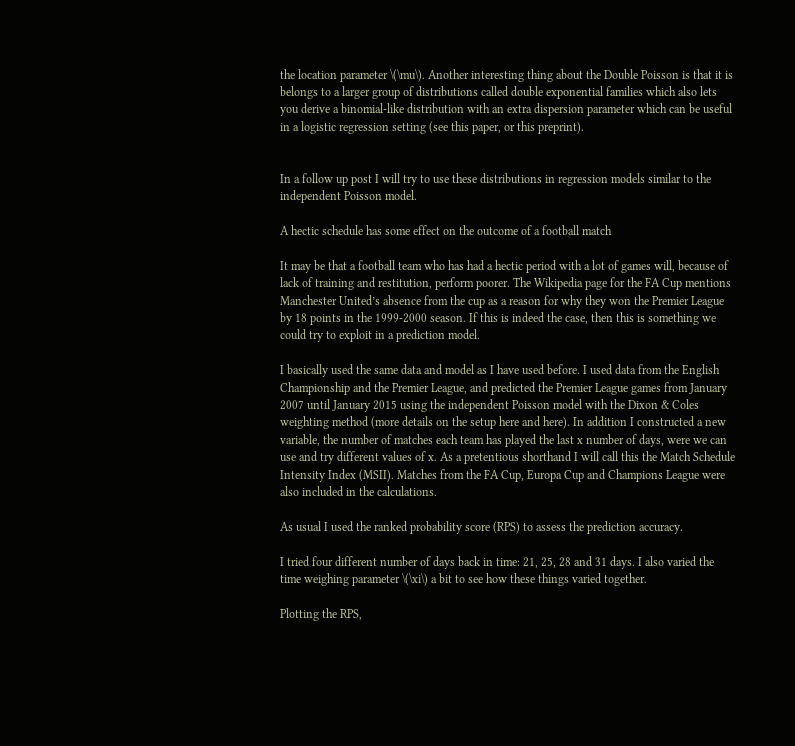the location parameter \(\mu\). Another interesting thing about the Double Poisson is that it is belongs to a larger group of distributions called double exponential families which also lets you derive a binomial-like distribution with an extra dispersion parameter which can be useful in a logistic regression setting (see this paper, or this preprint).


In a follow up post I will try to use these distributions in regression models similar to the independent Poisson model.

A hectic schedule has some effect on the outcome of a football match

It may be that a football team who has had a hectic period with a lot of games will, because of lack of training and restitution, perform poorer. The Wikipedia page for the FA Cup mentions Manchester United’s absence from the cup as a reason for why they won the Premier League by 18 points in the 1999-2000 season. If this is indeed the case, then this is something we could try to exploit in a prediction model.

I basically used the same data and model as I have used before. I used data from the English Championship and the Premier League, and predicted the Premier League games from January 2007 until January 2015 using the independent Poisson model with the Dixon & Coles weighting method (more details on the setup here and here). In addition I constructed a new variable, the number of matches each team has played the last x number of days, were we can use and try different values of x. As a pretentious shorthand I will call this the Match Schedule Intensity Index (MSII). Matches from the FA Cup, Europa Cup and Champions League were also included in the calculations.

As usual I used the ranked probability score (RPS) to assess the prediction accuracy.

I tried four different number of days back in time: 21, 25, 28 and 31 days. I also varied the time weighing parameter \(\xi\) a bit to see how these things varied together.

Plotting the RPS,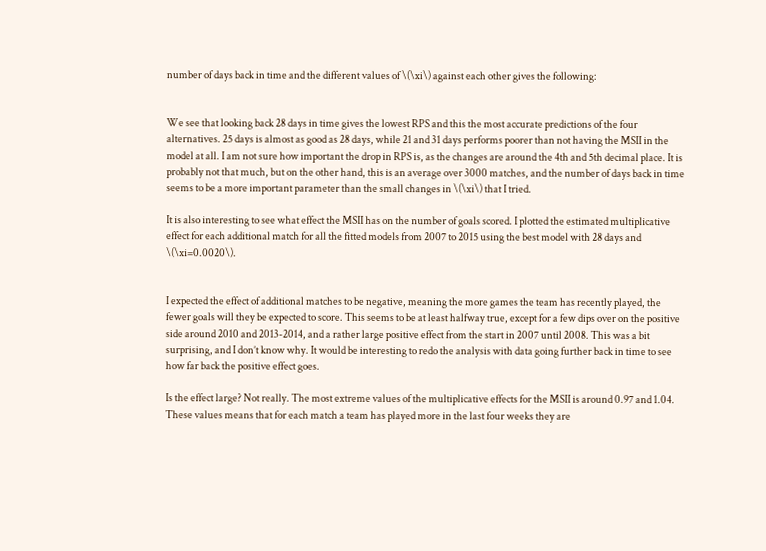number of days back in time and the different values of \(\xi\) against each other gives the following:


We see that looking back 28 days in time gives the lowest RPS and this the most accurate predictions of the four alternatives. 25 days is almost as good as 28 days, while 21 and 31 days performs poorer than not having the MSII in the model at all. I am not sure how important the drop in RPS is, as the changes are around the 4th and 5th decimal place. It is probably not that much, but on the other hand, this is an average over 3000 matches, and the number of days back in time seems to be a more important parameter than the small changes in \(\xi\) that I tried.

It is also interesting to see what effect the MSII has on the number of goals scored. I plotted the estimated multiplicative effect for each additional match for all the fitted models from 2007 to 2015 using the best model with 28 days and \(\xi=0.0020\).


I expected the effect of additional matches to be negative, meaning the more games the team has recently played, the fewer goals will they be expected to score. This seems to be at least halfway true, except for a few dips over on the positive side around 2010 and 2013-2014, and a rather large positive effect from the start in 2007 until 2008. This was a bit surprising, and I don’t know why. It would be interesting to redo the analysis with data going further back in time to see how far back the positive effect goes.

Is the effect large? Not really. The most extreme values of the multiplicative effects for the MSII is around 0.97 and 1.04. These values means that for each match a team has played more in the last four weeks they are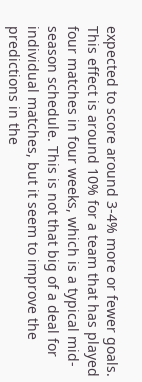expected to score around 3-4% more or fewer goals. This effect is around 10% for a team that has played four matches in four weeks, which is a typical mid-season schedule. This is not that big of a deal for individual matches, but it seem to improve the predictions in the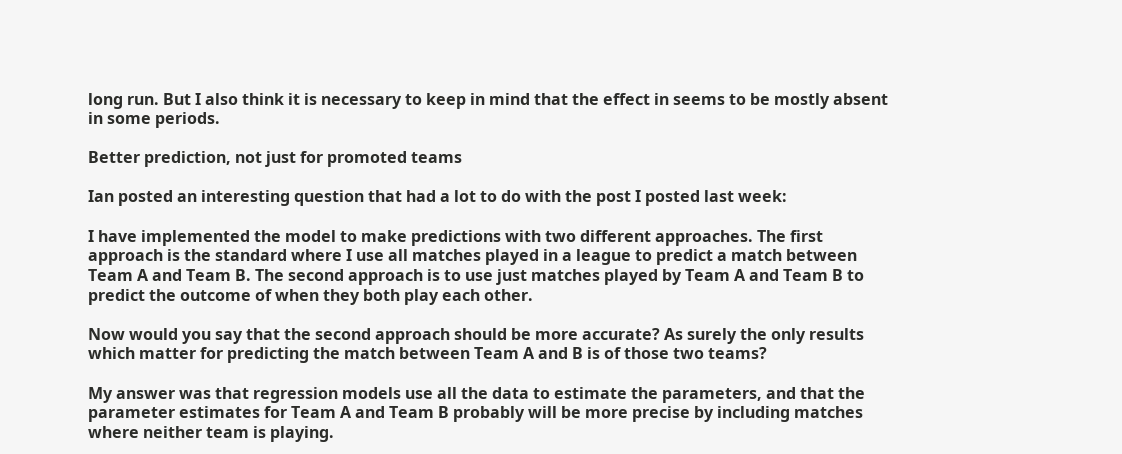long run. But I also think it is necessary to keep in mind that the effect in seems to be mostly absent in some periods.

Better prediction, not just for promoted teams

Ian posted an interesting question that had a lot to do with the post I posted last week:

I have implemented the model to make predictions with two different approaches. The first approach is the standard where I use all matches played in a league to predict a match between Team A and Team B. The second approach is to use just matches played by Team A and Team B to predict the outcome of when they both play each other.

Now would you say that the second approach should be more accurate? As surely the only results which matter for predicting the match between Team A and B is of those two teams?

My answer was that regression models use all the data to estimate the parameters, and that the parameter estimates for Team A and Team B probably will be more precise by including matches where neither team is playing.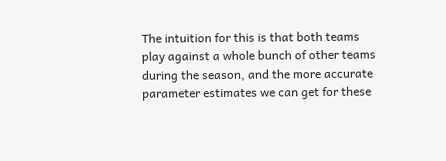The intuition for this is that both teams play against a whole bunch of other teams during the season, and the more accurate parameter estimates we can get for these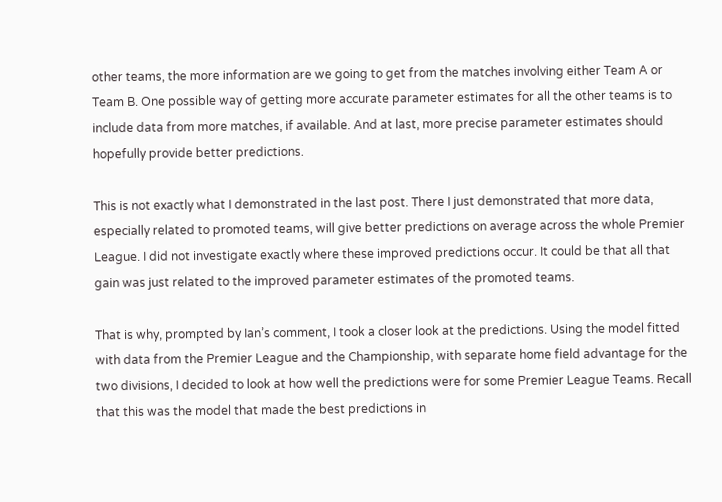other teams, the more information are we going to get from the matches involving either Team A or Team B. One possible way of getting more accurate parameter estimates for all the other teams is to include data from more matches, if available. And at last, more precise parameter estimates should hopefully provide better predictions.

This is not exactly what I demonstrated in the last post. There I just demonstrated that more data, especially related to promoted teams, will give better predictions on average across the whole Premier League. I did not investigate exactly where these improved predictions occur. It could be that all that gain was just related to the improved parameter estimates of the promoted teams.

That is why, prompted by Ian’s comment, I took a closer look at the predictions. Using the model fitted with data from the Premier League and the Championship, with separate home field advantage for the two divisions, I decided to look at how well the predictions were for some Premier League Teams. Recall that this was the model that made the best predictions in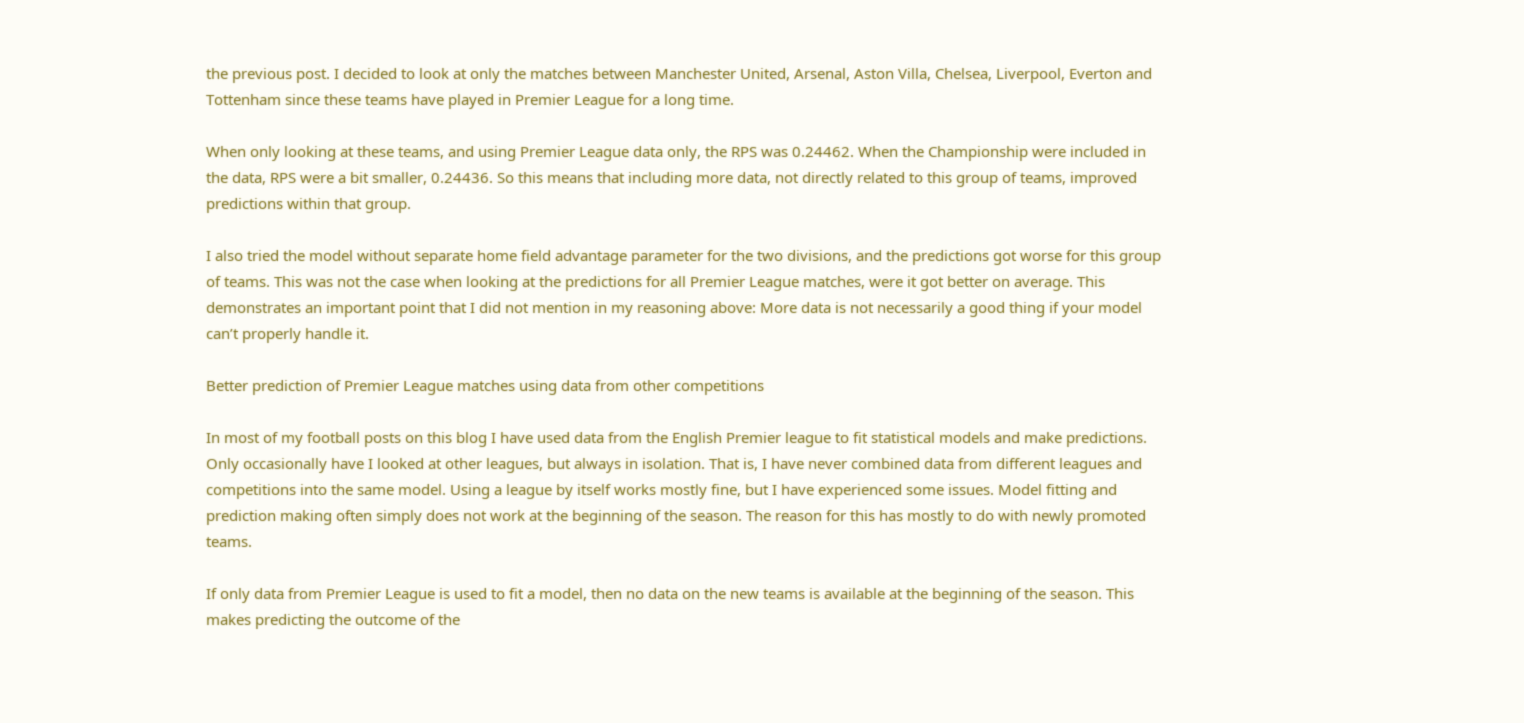the previous post. I decided to look at only the matches between Manchester United, Arsenal, Aston Villa, Chelsea, Liverpool, Everton and Tottenham since these teams have played in Premier League for a long time.

When only looking at these teams, and using Premier League data only, the RPS was 0.24462. When the Championship were included in the data, RPS were a bit smaller, 0.24436. So this means that including more data, not directly related to this group of teams, improved predictions within that group.

I also tried the model without separate home field advantage parameter for the two divisions, and the predictions got worse for this group of teams. This was not the case when looking at the predictions for all Premier League matches, were it got better on average. This demonstrates an important point that I did not mention in my reasoning above: More data is not necessarily a good thing if your model can’t properly handle it.

Better prediction of Premier League matches using data from other competitions

In most of my football posts on this blog I have used data from the English Premier league to fit statistical models and make predictions. Only occasionally have I looked at other leagues, but always in isolation. That is, I have never combined data from different leagues and competitions into the same model. Using a league by itself works mostly fine, but I have experienced some issues. Model fitting and prediction making often simply does not work at the beginning of the season. The reason for this has mostly to do with newly promoted teams.

If only data from Premier League is used to fit a model, then no data on the new teams is available at the beginning of the season. This makes predicting the outcome of the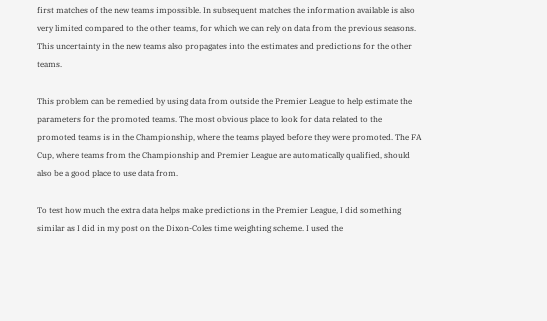first matches of the new teams impossible. In subsequent matches the information available is also very limited compared to the other teams, for which we can rely on data from the previous seasons. This uncertainty in the new teams also propagates into the estimates and predictions for the other teams.

This problem can be remedied by using data from outside the Premier League to help estimate the parameters for the promoted teams. The most obvious place to look for data related to the promoted teams is in the Championship, where the teams played before they were promoted. The FA Cup, where teams from the Championship and Premier League are automatically qualified, should also be a good place to use data from.

To test how much the extra data helps make predictions in the Premier League, I did something similar as I did in my post on the Dixon-Coles time weighting scheme. I used the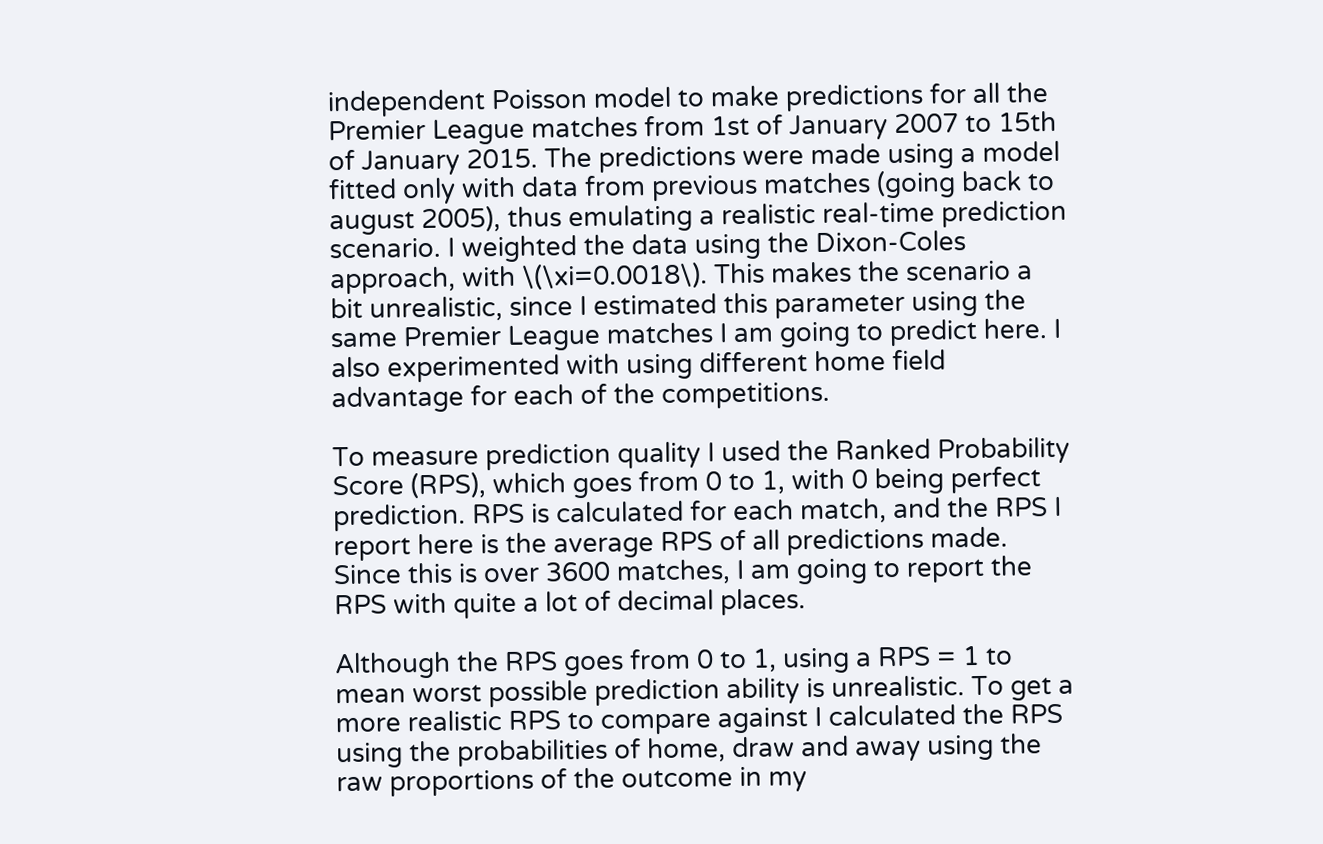independent Poisson model to make predictions for all the Premier League matches from 1st of January 2007 to 15th of January 2015. The predictions were made using a model fitted only with data from previous matches (going back to august 2005), thus emulating a realistic real-time prediction scenario. I weighted the data using the Dixon-Coles approach, with \(\xi=0.0018\). This makes the scenario a bit unrealistic, since I estimated this parameter using the same Premier League matches I am going to predict here. I also experimented with using different home field advantage for each of the competitions.

To measure prediction quality I used the Ranked Probability Score (RPS), which goes from 0 to 1, with 0 being perfect prediction. RPS is calculated for each match, and the RPS I report here is the average RPS of all predictions made. Since this is over 3600 matches, I am going to report the RPS with quite a lot of decimal places.

Although the RPS goes from 0 to 1, using a RPS = 1 to mean worst possible prediction ability is unrealistic. To get a more realistic RPS to compare against I calculated the RPS using the probabilities of home, draw and away using the raw proportions of the outcome in my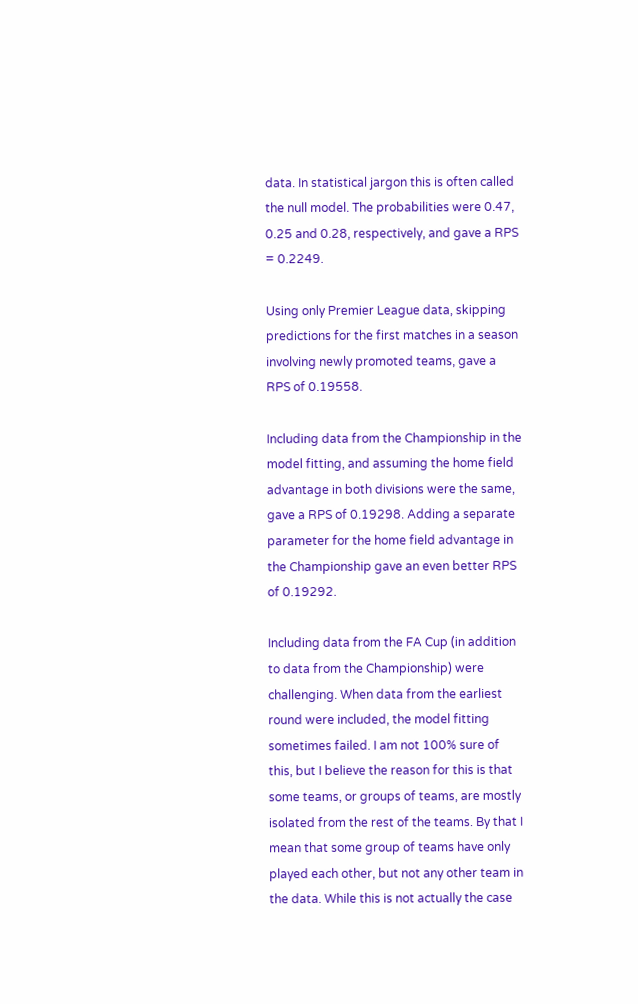data. In statistical jargon this is often called the null model. The probabilities were 0.47, 0.25 and 0.28, respectively, and gave a RPS = 0.2249.

Using only Premier League data, skipping predictions for the first matches in a season involving newly promoted teams, gave a RPS of 0.19558.

Including data from the Championship in the model fitting, and assuming the home field advantage in both divisions were the same, gave a RPS of 0.19298. Adding a separate parameter for the home field advantage in the Championship gave an even better RPS of 0.19292.

Including data from the FA Cup (in addition to data from the Championship) were challenging. When data from the earliest round were included, the model fitting sometimes failed. I am not 100% sure of this, but I believe the reason for this is that some teams, or groups of teams, are mostly isolated from the rest of the teams. By that I mean that some group of teams have only played each other, but not any other team in the data. While this is not actually the case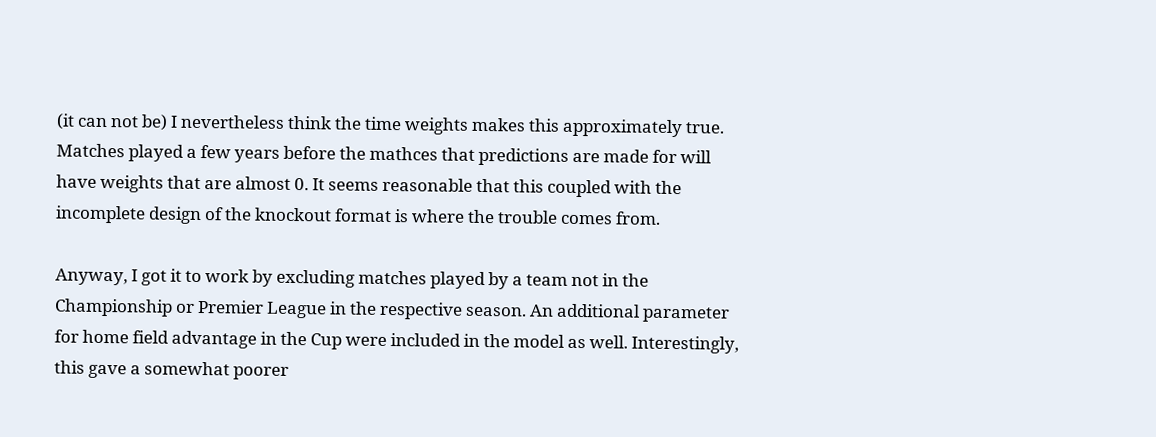(it can not be) I nevertheless think the time weights makes this approximately true. Matches played a few years before the mathces that predictions are made for will have weights that are almost 0. It seems reasonable that this coupled with the incomplete design of the knockout format is where the trouble comes from.

Anyway, I got it to work by excluding matches played by a team not in the Championship or Premier League in the respective season. An additional parameter for home field advantage in the Cup were included in the model as well. Interestingly, this gave a somewhat poorer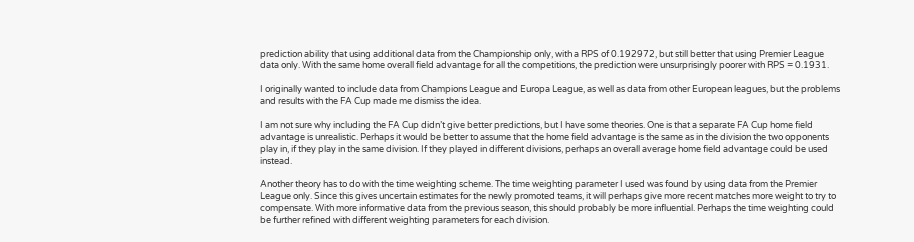prediction ability that using additional data from the Championship only, with a RPS of 0.192972, but still better that using Premier League data only. With the same home overall field advantage for all the competitions, the prediction were unsurprisingly poorer with RPS = 0.1931.

I originally wanted to include data from Champions League and Europa League, as well as data from other European leagues, but the problems and results with the FA Cup made me dismiss the idea.

I am not sure why including the FA Cup didn’t give better predictions, but I have some theories. One is that a separate FA Cup home field advantage is unrealistic. Perhaps it would be better to assume that the home field advantage is the same as in the division the two opponents play in, if they play in the same division. If they played in different divisions, perhaps an overall average home field advantage could be used instead.

Another theory has to do with the time weighting scheme. The time weighting parameter I used was found by using data from the Premier League only. Since this gives uncertain estimates for the newly promoted teams, it will perhaps give more recent matches more weight to try to compensate. With more informative data from the previous season, this should probably be more influential. Perhaps the time weighting could be further refined with different weighting parameters for each division.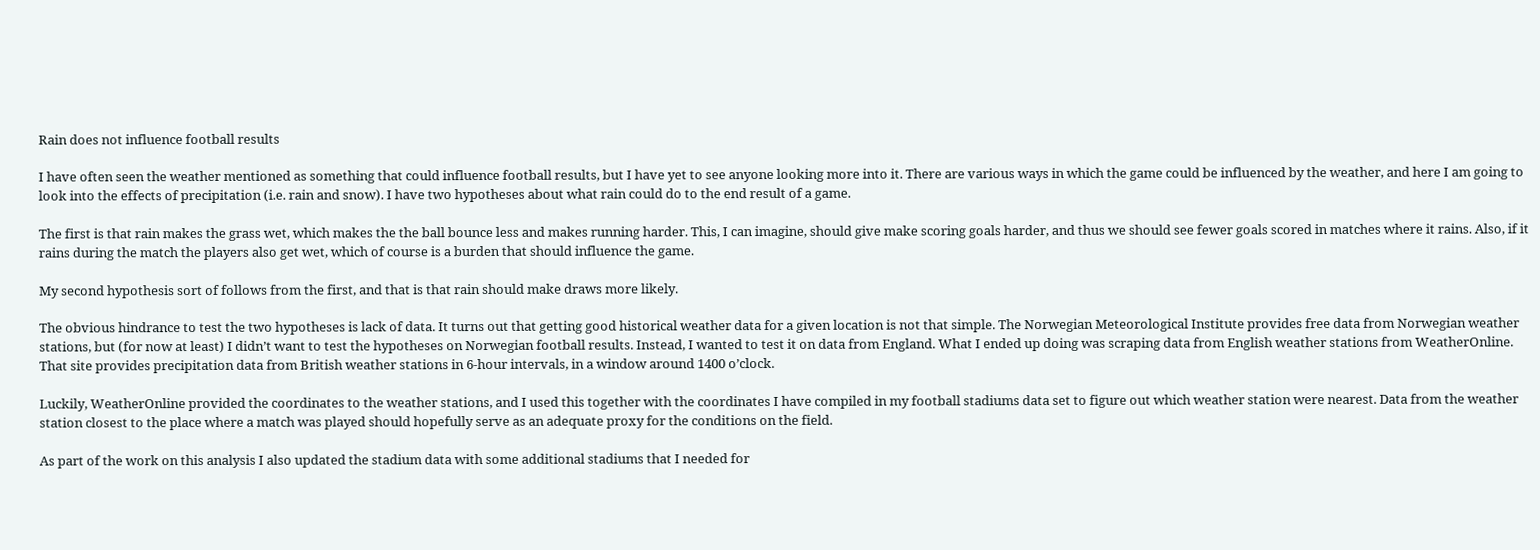Rain does not influence football results

I have often seen the weather mentioned as something that could influence football results, but I have yet to see anyone looking more into it. There are various ways in which the game could be influenced by the weather, and here I am going to look into the effects of precipitation (i.e. rain and snow). I have two hypotheses about what rain could do to the end result of a game.

The first is that rain makes the grass wet, which makes the the ball bounce less and makes running harder. This, I can imagine, should give make scoring goals harder, and thus we should see fewer goals scored in matches where it rains. Also, if it rains during the match the players also get wet, which of course is a burden that should influence the game.

My second hypothesis sort of follows from the first, and that is that rain should make draws more likely.

The obvious hindrance to test the two hypotheses is lack of data. It turns out that getting good historical weather data for a given location is not that simple. The Norwegian Meteorological Institute provides free data from Norwegian weather stations, but (for now at least) I didn’t want to test the hypotheses on Norwegian football results. Instead, I wanted to test it on data from England. What I ended up doing was scraping data from English weather stations from WeatherOnline. That site provides precipitation data from British weather stations in 6-hour intervals, in a window around 1400 o’clock.

Luckily, WeatherOnline provided the coordinates to the weather stations, and I used this together with the coordinates I have compiled in my football stadiums data set to figure out which weather station were nearest. Data from the weather station closest to the place where a match was played should hopefully serve as an adequate proxy for the conditions on the field.

As part of the work on this analysis I also updated the stadium data with some additional stadiums that I needed for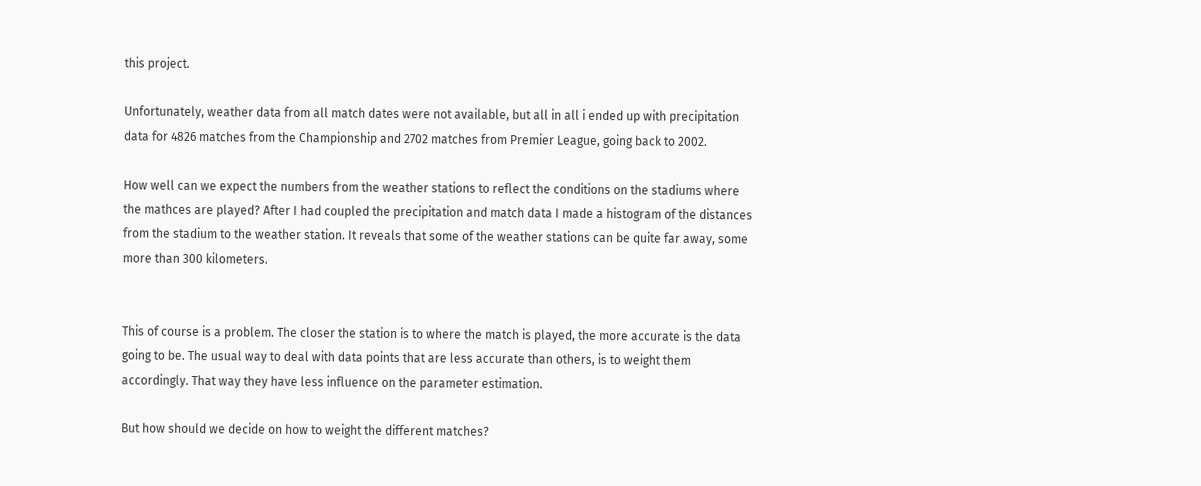this project.

Unfortunately, weather data from all match dates were not available, but all in all i ended up with precipitation data for 4826 matches from the Championship and 2702 matches from Premier League, going back to 2002.

How well can we expect the numbers from the weather stations to reflect the conditions on the stadiums where the mathces are played? After I had coupled the precipitation and match data I made a histogram of the distances from the stadium to the weather station. It reveals that some of the weather stations can be quite far away, some more than 300 kilometers.


This of course is a problem. The closer the station is to where the match is played, the more accurate is the data going to be. The usual way to deal with data points that are less accurate than others, is to weight them accordingly. That way they have less influence on the parameter estimation.

But how should we decide on how to weight the different matches?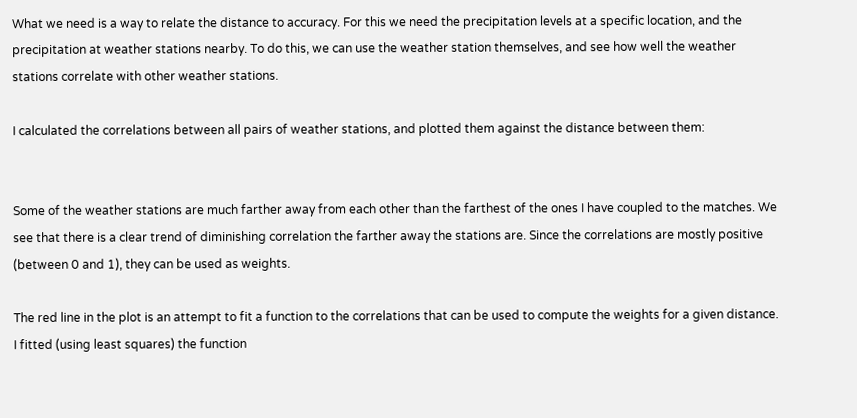What we need is a way to relate the distance to accuracy. For this we need the precipitation levels at a specific location, and the precipitation at weather stations nearby. To do this, we can use the weather station themselves, and see how well the weather stations correlate with other weather stations.

I calculated the correlations between all pairs of weather stations, and plotted them against the distance between them:


Some of the weather stations are much farther away from each other than the farthest of the ones I have coupled to the matches. We see that there is a clear trend of diminishing correlation the farther away the stations are. Since the correlations are mostly positive (between 0 and 1), they can be used as weights.

The red line in the plot is an attempt to fit a function to the correlations that can be used to compute the weights for a given distance. I fitted (using least squares) the function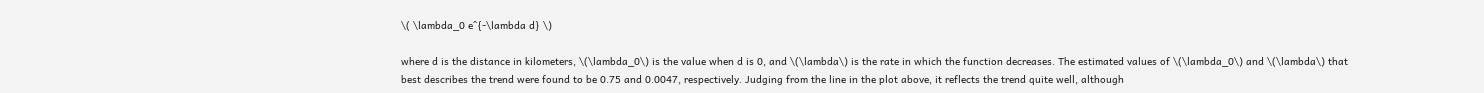\( \lambda_0 e^{-\lambda d} \)

where d is the distance in kilometers, \(\lambda_0\) is the value when d is 0, and \(\lambda\) is the rate in which the function decreases. The estimated values of \(\lambda_0\) and \(\lambda\) that best describes the trend were found to be 0.75 and 0.0047, respectively. Judging from the line in the plot above, it reflects the trend quite well, although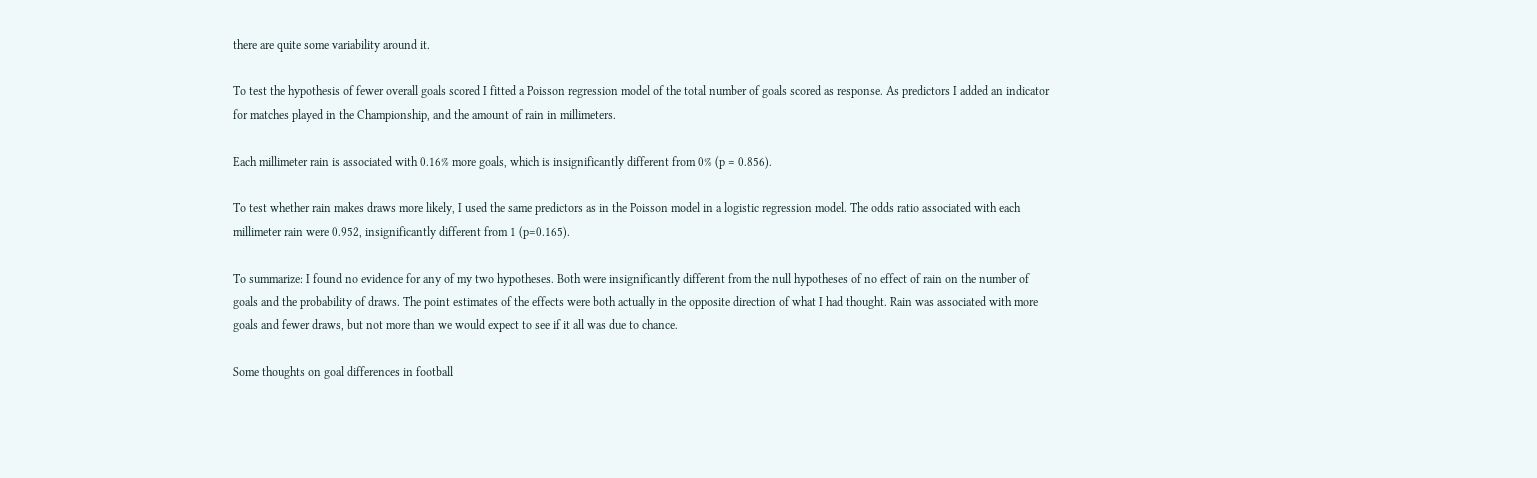there are quite some variability around it.

To test the hypothesis of fewer overall goals scored I fitted a Poisson regression model of the total number of goals scored as response. As predictors I added an indicator for matches played in the Championship, and the amount of rain in millimeters.

Each millimeter rain is associated with 0.16% more goals, which is insignificantly different from 0% (p = 0.856).

To test whether rain makes draws more likely, I used the same predictors as in the Poisson model in a logistic regression model. The odds ratio associated with each millimeter rain were 0.952, insignificantly different from 1 (p=0.165).

To summarize: I found no evidence for any of my two hypotheses. Both were insignificantly different from the null hypotheses of no effect of rain on the number of goals and the probability of draws. The point estimates of the effects were both actually in the opposite direction of what I had thought. Rain was associated with more goals and fewer draws, but not more than we would expect to see if it all was due to chance.

Some thoughts on goal differences in football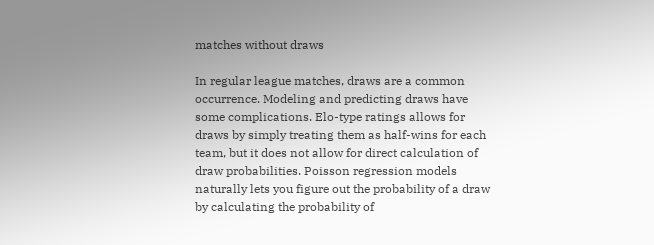matches without draws

In regular league matches, draws are a common occurrence. Modeling and predicting draws have some complications. Elo-type ratings allows for draws by simply treating them as half-wins for each team, but it does not allow for direct calculation of draw probabilities. Poisson regression models naturally lets you figure out the probability of a draw by calculating the probability of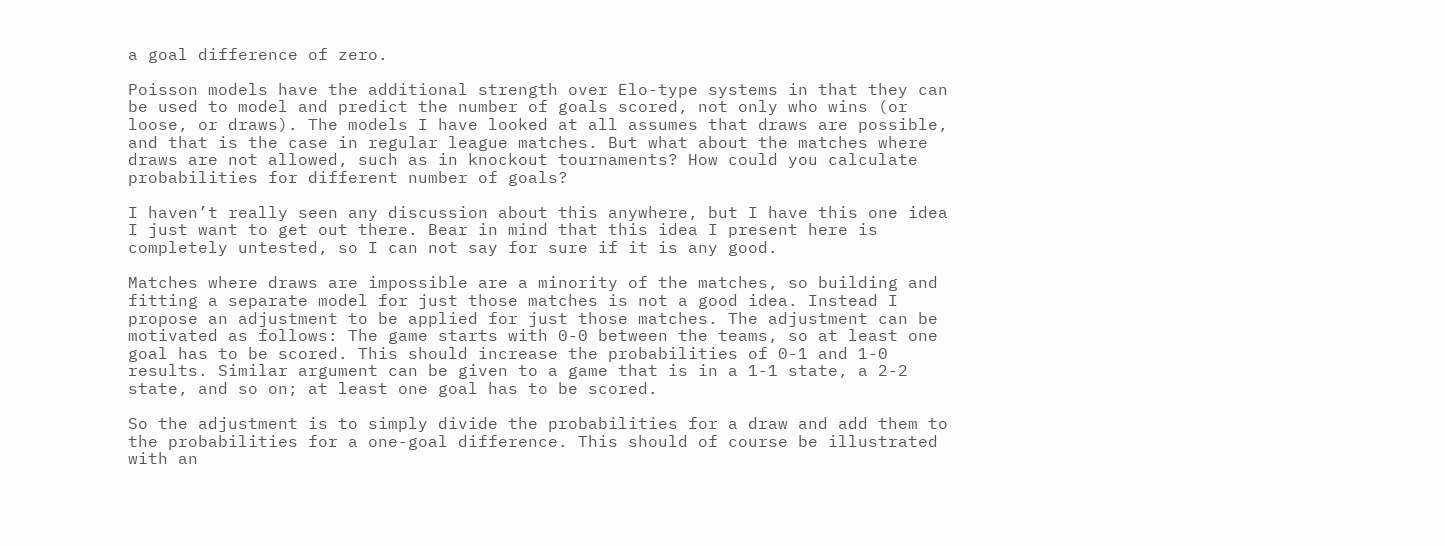a goal difference of zero.

Poisson models have the additional strength over Elo-type systems in that they can be used to model and predict the number of goals scored, not only who wins (or loose, or draws). The models I have looked at all assumes that draws are possible, and that is the case in regular league matches. But what about the matches where draws are not allowed, such as in knockout tournaments? How could you calculate probabilities for different number of goals?

I haven’t really seen any discussion about this anywhere, but I have this one idea I just want to get out there. Bear in mind that this idea I present here is completely untested, so I can not say for sure if it is any good.

Matches where draws are impossible are a minority of the matches, so building and fitting a separate model for just those matches is not a good idea. Instead I propose an adjustment to be applied for just those matches. The adjustment can be motivated as follows: The game starts with 0-0 between the teams, so at least one goal has to be scored. This should increase the probabilities of 0-1 and 1-0 results. Similar argument can be given to a game that is in a 1-1 state, a 2-2 state, and so on; at least one goal has to be scored.

So the adjustment is to simply divide the probabilities for a draw and add them to the probabilities for a one-goal difference. This should of course be illustrated with an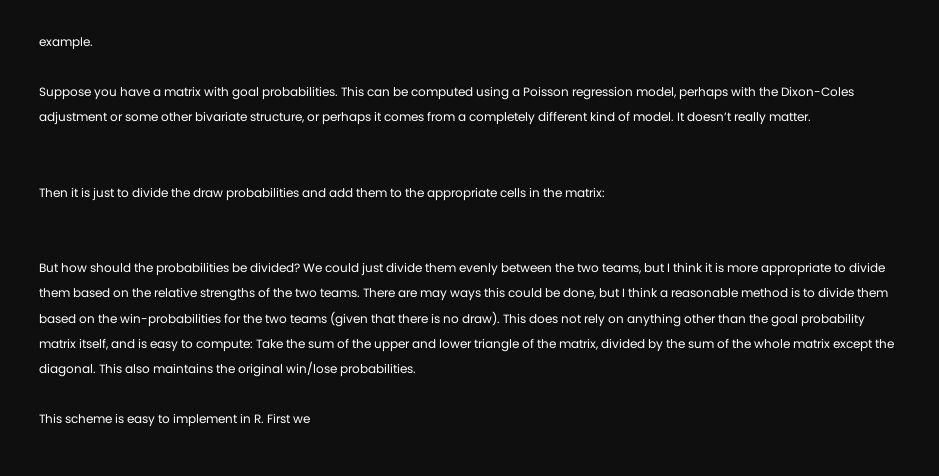example.

Suppose you have a matrix with goal probabilities. This can be computed using a Poisson regression model, perhaps with the Dixon-Coles adjustment or some other bivariate structure, or perhaps it comes from a completely different kind of model. It doesn’t really matter.


Then it is just to divide the draw probabilities and add them to the appropriate cells in the matrix:


But how should the probabilities be divided? We could just divide them evenly between the two teams, but I think it is more appropriate to divide them based on the relative strengths of the two teams. There are may ways this could be done, but I think a reasonable method is to divide them based on the win-probabilities for the two teams (given that there is no draw). This does not rely on anything other than the goal probability matrix itself, and is easy to compute: Take the sum of the upper and lower triangle of the matrix, divided by the sum of the whole matrix except the diagonal. This also maintains the original win/lose probabilities.

This scheme is easy to implement in R. First we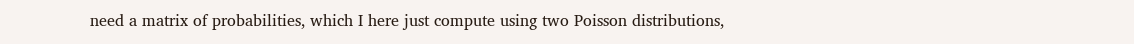need a matrix of probabilities, which I here just compute using two Poisson distributions,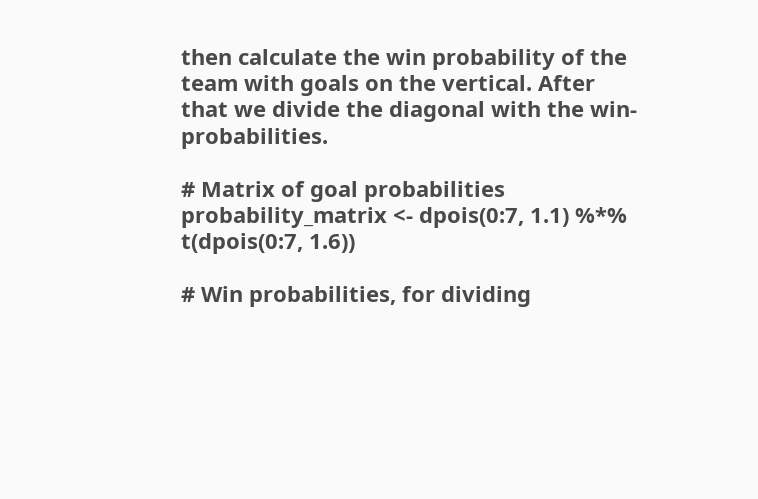then calculate the win probability of the team with goals on the vertical. After that we divide the diagonal with the win-probabilities.

# Matrix of goal probabilities
probability_matrix <- dpois(0:7, 1.1) %*% t(dpois(0:7, 1.6))

# Win probabilities, for dividing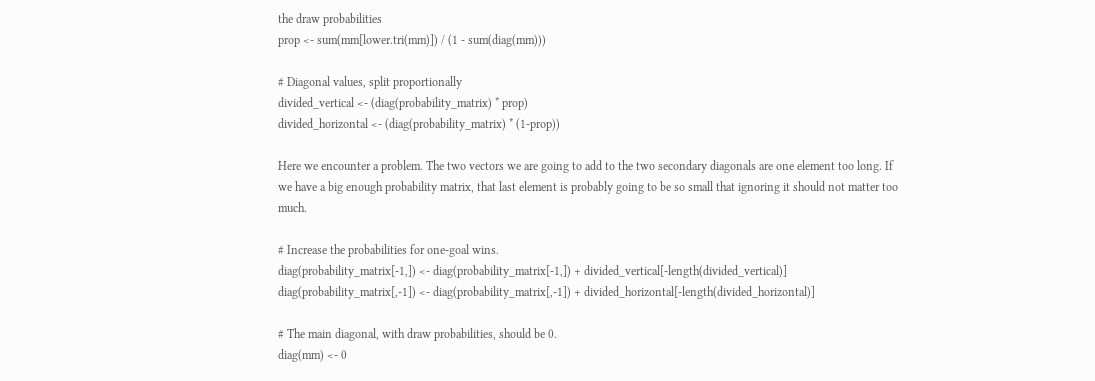the draw probabilities
prop <- sum(mm[lower.tri(mm)]) / (1 - sum(diag(mm)))

# Diagonal values, split proportionally
divided_vertical <- (diag(probability_matrix) * prop)
divided_horizontal <- (diag(probability_matrix) * (1-prop))

Here we encounter a problem. The two vectors we are going to add to the two secondary diagonals are one element too long. If we have a big enough probability matrix, that last element is probably going to be so small that ignoring it should not matter too much.

# Increase the probabilities for one-goal wins.
diag(probability_matrix[-1,]) <- diag(probability_matrix[-1,]) + divided_vertical[-length(divided_vertical)]
diag(probability_matrix[,-1]) <- diag(probability_matrix[,-1]) + divided_horizontal[-length(divided_horizontal)]

# The main diagonal, with draw probabilities, should be 0.
diag(mm) <- 0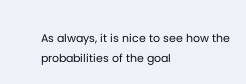As always, it is nice to see how the probabilities of the goal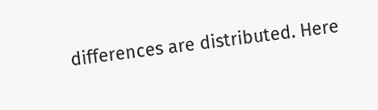differences are distributed. Here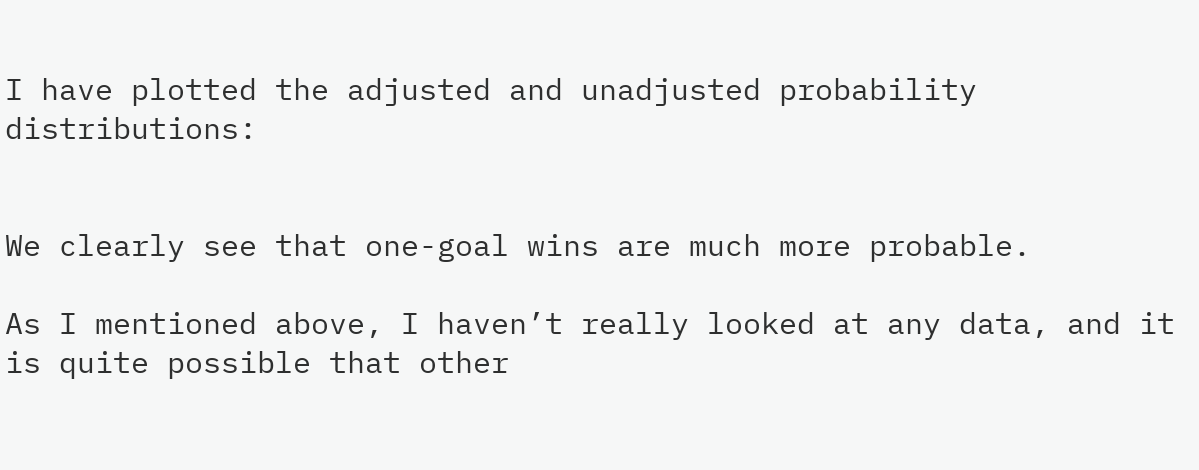I have plotted the adjusted and unadjusted probability distributions:


We clearly see that one-goal wins are much more probable.

As I mentioned above, I haven’t really looked at any data, and it is quite possible that other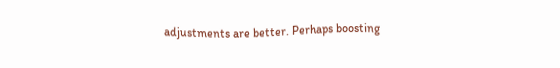adjustments are better. Perhaps boosting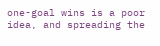one-goal wins is a poor idea, and spreading the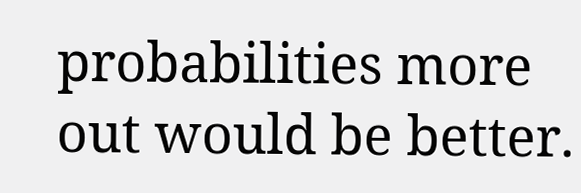probabilities more out would be better.